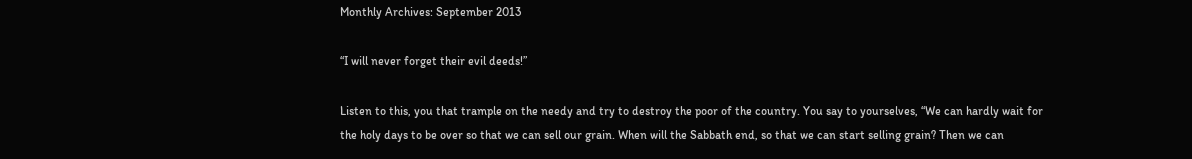Monthly Archives: September 2013

“I will never forget their evil deeds!”

Listen to this, you that trample on the needy and try to destroy the poor of the country. You say to yourselves, “We can hardly wait for the holy days to be over so that we can sell our grain. When will the Sabbath end, so that we can start selling grain? Then we can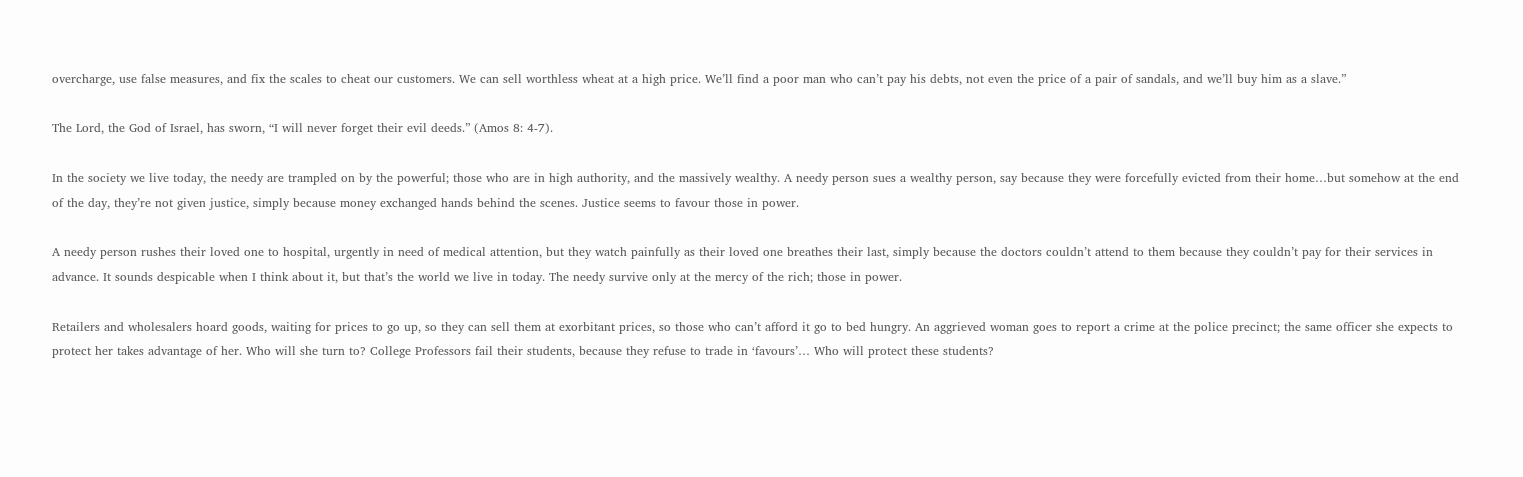overcharge, use false measures, and fix the scales to cheat our customers. We can sell worthless wheat at a high price. We’ll find a poor man who can’t pay his debts, not even the price of a pair of sandals, and we’ll buy him as a slave.”

The Lord, the God of Israel, has sworn, “I will never forget their evil deeds.” (Amos 8: 4-7).

In the society we live today, the needy are trampled on by the powerful; those who are in high authority, and the massively wealthy. A needy person sues a wealthy person, say because they were forcefully evicted from their home…but somehow at the end of the day, they’re not given justice, simply because money exchanged hands behind the scenes. Justice seems to favour those in power.

A needy person rushes their loved one to hospital, urgently in need of medical attention, but they watch painfully as their loved one breathes their last, simply because the doctors couldn’t attend to them because they couldn’t pay for their services in advance. It sounds despicable when I think about it, but that’s the world we live in today. The needy survive only at the mercy of the rich; those in power.

Retailers and wholesalers hoard goods, waiting for prices to go up, so they can sell them at exorbitant prices, so those who can’t afford it go to bed hungry. An aggrieved woman goes to report a crime at the police precinct; the same officer she expects to protect her takes advantage of her. Who will she turn to? College Professors fail their students, because they refuse to trade in ‘favours’… Who will protect these students?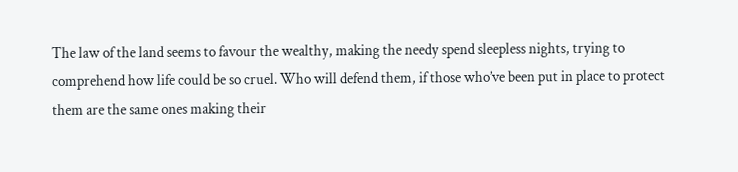The law of the land seems to favour the wealthy, making the needy spend sleepless nights, trying to comprehend how life could be so cruel. Who will defend them, if those who’ve been put in place to protect them are the same ones making their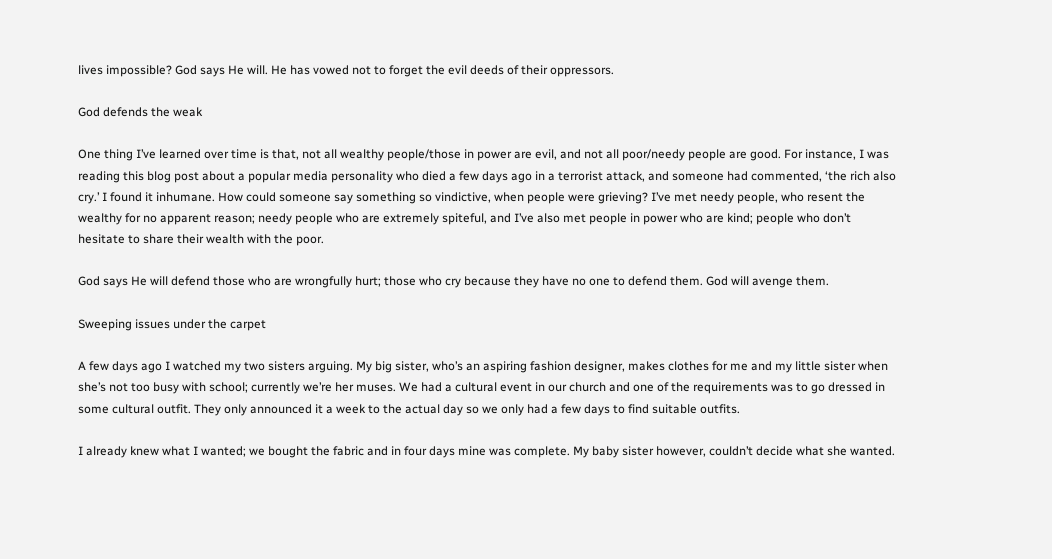lives impossible? God says He will. He has vowed not to forget the evil deeds of their oppressors.

God defends the weak

One thing I’ve learned over time is that, not all wealthy people/those in power are evil, and not all poor/needy people are good. For instance, I was reading this blog post about a popular media personality who died a few days ago in a terrorist attack, and someone had commented, ‘the rich also cry.’ I found it inhumane. How could someone say something so vindictive, when people were grieving? I’ve met needy people, who resent the wealthy for no apparent reason; needy people who are extremely spiteful, and I’ve also met people in power who are kind; people who don’t hesitate to share their wealth with the poor.

God says He will defend those who are wrongfully hurt; those who cry because they have no one to defend them. God will avenge them.

Sweeping issues under the carpet

A few days ago I watched my two sisters arguing. My big sister, who’s an aspiring fashion designer, makes clothes for me and my little sister when she’s not too busy with school; currently we’re her muses. We had a cultural event in our church and one of the requirements was to go dressed in some cultural outfit. They only announced it a week to the actual day so we only had a few days to find suitable outfits.

I already knew what I wanted; we bought the fabric and in four days mine was complete. My baby sister however, couldn’t decide what she wanted.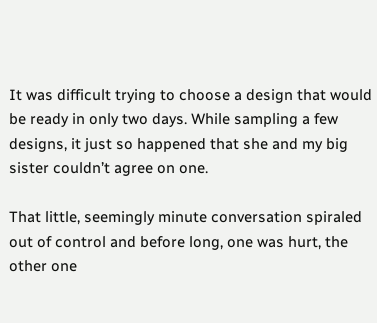It was difficult trying to choose a design that would be ready in only two days. While sampling a few designs, it just so happened that she and my big sister couldn’t agree on one.

That little, seemingly minute conversation spiraled out of control and before long, one was hurt, the other one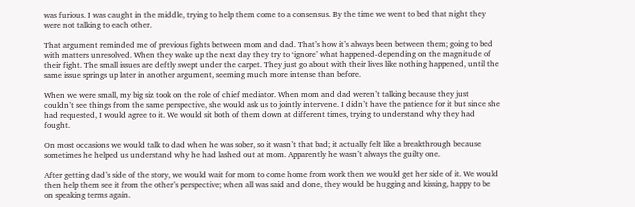was furious. I was caught in the middle, trying to help them come to a consensus. By the time we went to bed that night they were not talking to each other.

That argument reminded me of previous fights between mom and dad. That’s how it’s always been between them; going to bed with matters unresolved. When they wake up the next day they try to ‘ignore’ what happened-depending on the magnitude of their fight. The small issues are deftly swept under the carpet. They just go about with their lives like nothing happened, until the same issue springs up later in another argument, seeming much more intense than before.

When we were small, my big siz took on the role of chief mediator. When mom and dad weren’t talking because they just couldn’t see things from the same perspective, she would ask us to jointly intervene. I didn’t have the patience for it but since she had requested, I would agree to it. We would sit both of them down at different times, trying to understand why they had fought.

On most occasions we would talk to dad when he was sober, so it wasn’t that bad; it actually felt like a breakthrough because sometimes he helped us understand why he had lashed out at mom. Apparently he wasn’t always the guilty one.

After getting dad’s side of the story, we would wait for mom to come home from work then we would get her side of it. We would then help them see it from the other’s perspective; when all was said and done, they would be hugging and kissing, happy to be on speaking terms again.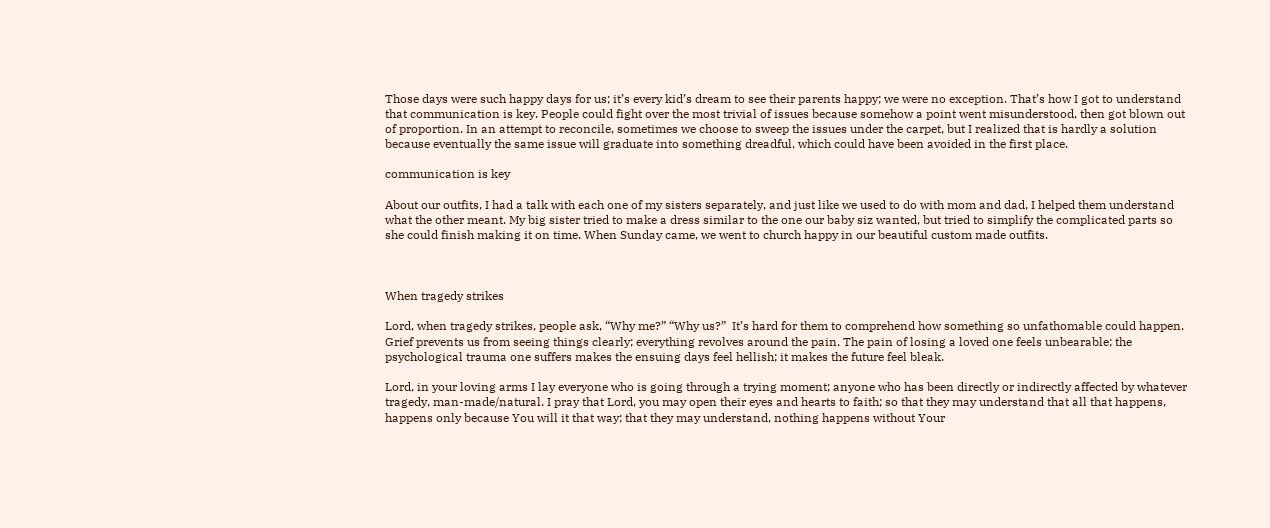Those days were such happy days for us; it’s every kid’s dream to see their parents happy; we were no exception. That’s how I got to understand that communication is key. People could fight over the most trivial of issues because somehow a point went misunderstood, then got blown out of proportion. In an attempt to reconcile, sometimes we choose to sweep the issues under the carpet, but I realized that is hardly a solution because eventually the same issue will graduate into something dreadful, which could have been avoided in the first place.

communication is key

About our outfits, I had a talk with each one of my sisters separately, and just like we used to do with mom and dad, I helped them understand what the other meant. My big sister tried to make a dress similar to the one our baby siz wanted, but tried to simplify the complicated parts so she could finish making it on time. When Sunday came, we went to church happy in our beautiful custom made outfits.



When tragedy strikes

Lord, when tragedy strikes, people ask, “Why me?” “Why us?”  It’s hard for them to comprehend how something so unfathomable could happen. Grief prevents us from seeing things clearly; everything revolves around the pain. The pain of losing a loved one feels unbearable; the psychological trauma one suffers makes the ensuing days feel hellish; it makes the future feel bleak.

Lord, in your loving arms I lay everyone who is going through a trying moment; anyone who has been directly or indirectly affected by whatever tragedy, man-made/natural. I pray that Lord, you may open their eyes and hearts to faith; so that they may understand that all that happens, happens only because You will it that way; that they may understand, nothing happens without Your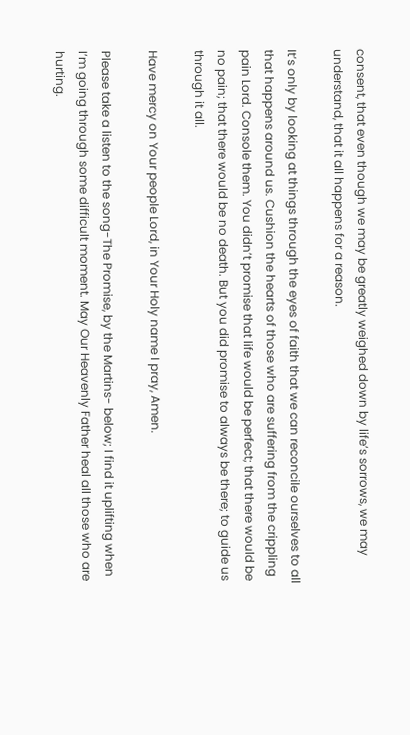consent, that even though we may be greatly weighed down by life’s sorrows, we may understand, that it all happens for a reason.

It’s only by looking at things through the eyes of faith that we can reconcile ourselves to all that happens around us. Cushion the hearts of those who are suffering from the crippling pain Lord. Console them. You didn’t promise that life would be perfect; that there would be no pain; that there would be no death. But you did promise to always be there; to guide us through it all.

Have mercy on Your people Lord, in Your Holy name I pray, Amen.

Please take a listen to the song-The Promise, by the Martins- below; I find it uplifting when I’m going through some difficult moment. May Our Heavenly Father heal all those who are hurting.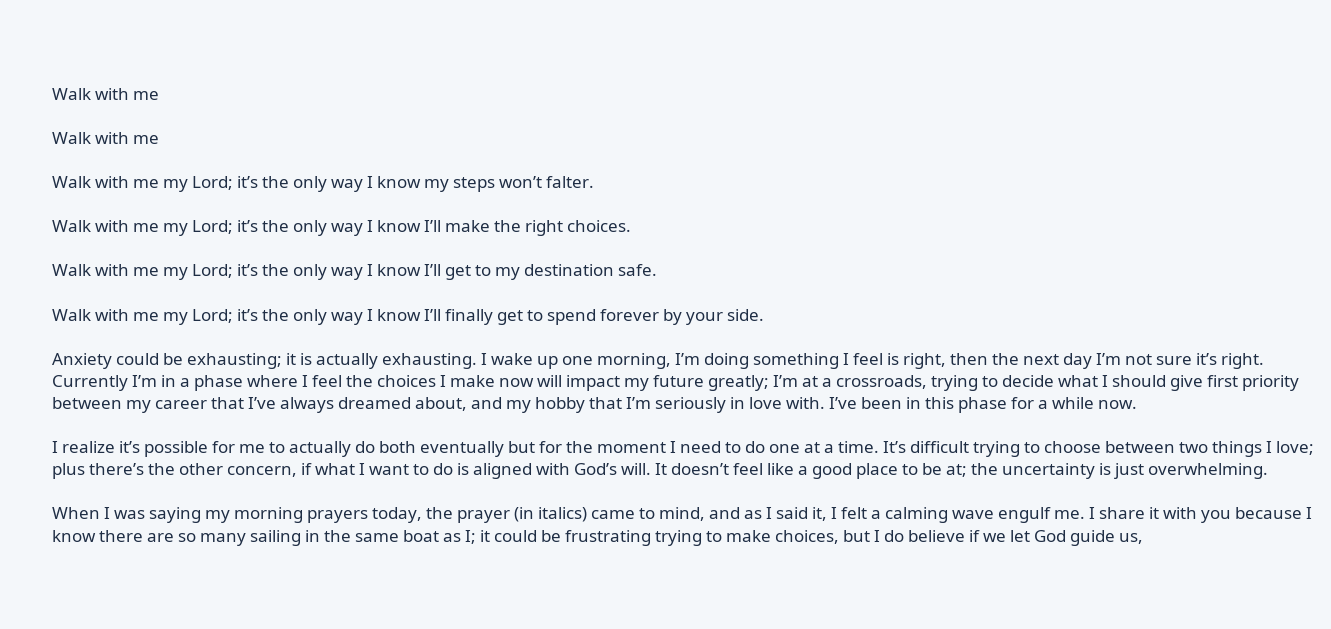Walk with me

Walk with me

Walk with me my Lord; it’s the only way I know my steps won’t falter.

Walk with me my Lord; it’s the only way I know I’ll make the right choices.

Walk with me my Lord; it’s the only way I know I’ll get to my destination safe.

Walk with me my Lord; it’s the only way I know I’ll finally get to spend forever by your side.

Anxiety could be exhausting; it is actually exhausting. I wake up one morning, I’m doing something I feel is right, then the next day I’m not sure it’s right. Currently I’m in a phase where I feel the choices I make now will impact my future greatly; I’m at a crossroads, trying to decide what I should give first priority between my career that I’ve always dreamed about, and my hobby that I’m seriously in love with. I’ve been in this phase for a while now.

I realize it’s possible for me to actually do both eventually but for the moment I need to do one at a time. It’s difficult trying to choose between two things I love; plus there’s the other concern, if what I want to do is aligned with God’s will. It doesn’t feel like a good place to be at; the uncertainty is just overwhelming.

When I was saying my morning prayers today, the prayer (in italics) came to mind, and as I said it, I felt a calming wave engulf me. I share it with you because I know there are so many sailing in the same boat as I; it could be frustrating trying to make choices, but I do believe if we let God guide us,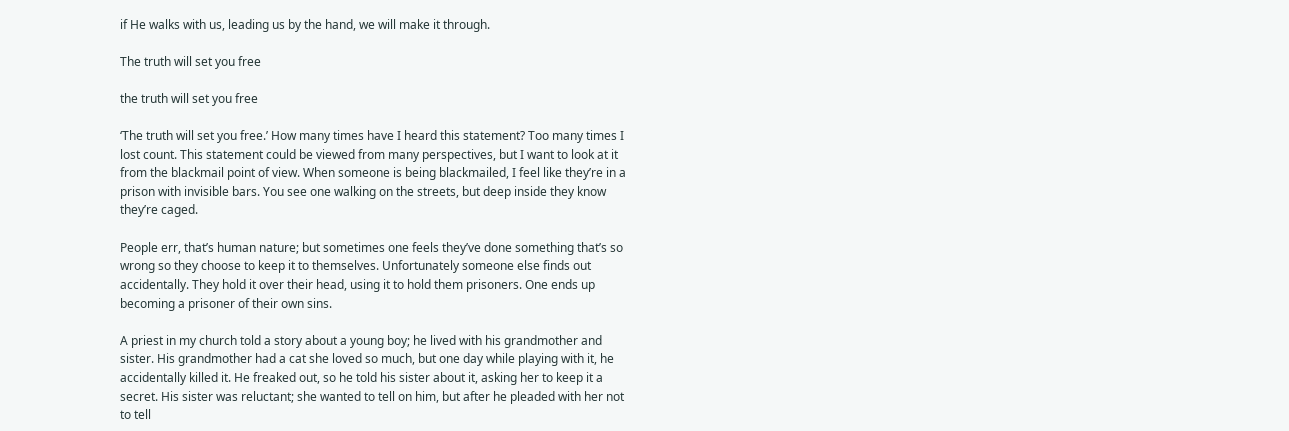if He walks with us, leading us by the hand, we will make it through.

The truth will set you free

the truth will set you free

‘The truth will set you free.’ How many times have I heard this statement? Too many times I lost count. This statement could be viewed from many perspectives, but I want to look at it from the blackmail point of view. When someone is being blackmailed, I feel like they’re in a prison with invisible bars. You see one walking on the streets, but deep inside they know they’re caged.

People err, that’s human nature; but sometimes one feels they’ve done something that’s so wrong so they choose to keep it to themselves. Unfortunately someone else finds out accidentally. They hold it over their head, using it to hold them prisoners. One ends up becoming a prisoner of their own sins.

A priest in my church told a story about a young boy; he lived with his grandmother and sister. His grandmother had a cat she loved so much, but one day while playing with it, he accidentally killed it. He freaked out, so he told his sister about it, asking her to keep it a secret. His sister was reluctant; she wanted to tell on him, but after he pleaded with her not to tell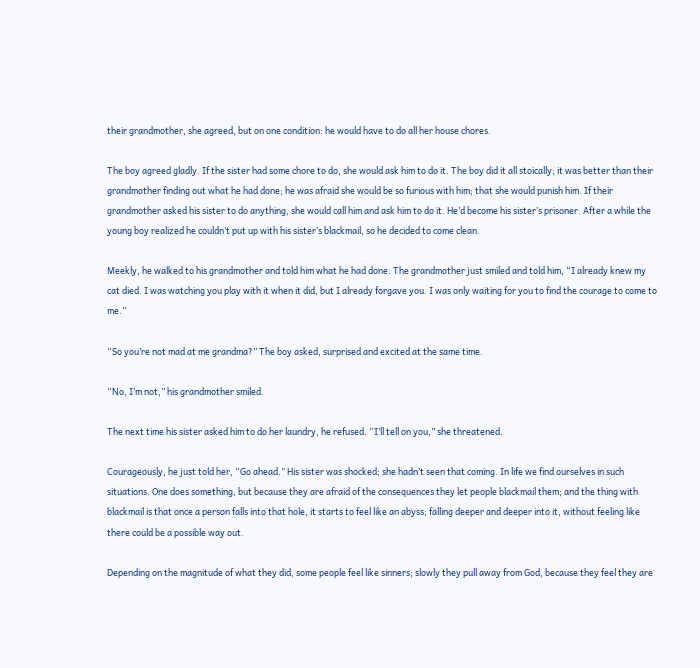their grandmother, she agreed, but on one condition: he would have to do all her house chores.

The boy agreed gladly. If the sister had some chore to do, she would ask him to do it. The boy did it all stoically; it was better than their grandmother finding out what he had done; he was afraid she would be so furious with him; that she would punish him. If their grandmother asked his sister to do anything, she would call him and ask him to do it. He’d become his sister’s prisoner. After a while the young boy realized he couldn’t put up with his sister’s blackmail, so he decided to come clean.

Meekly, he walked to his grandmother and told him what he had done. The grandmother just smiled and told him, “I already knew my cat died. I was watching you play with it when it did, but I already forgave you. I was only waiting for you to find the courage to come to me.”

“So you’re not mad at me grandma?” The boy asked, surprised and excited at the same time.

“No, I’m not,” his grandmother smiled.

The next time his sister asked him to do her laundry, he refused. “I’ll tell on you,” she threatened.

Courageously, he just told her, “Go ahead.” His sister was shocked; she hadn’t seen that coming. In life we find ourselves in such situations. One does something, but because they are afraid of the consequences they let people blackmail them; and the thing with blackmail is that once a person falls into that hole, it starts to feel like an abyss; falling deeper and deeper into it, without feeling like there could be a possible way out.

Depending on the magnitude of what they did, some people feel like sinners; slowly they pull away from God, because they feel they are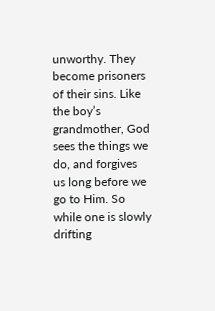unworthy. They become prisoners of their sins. Like the boy’s grandmother, God sees the things we do, and forgives us long before we go to Him. So while one is slowly drifting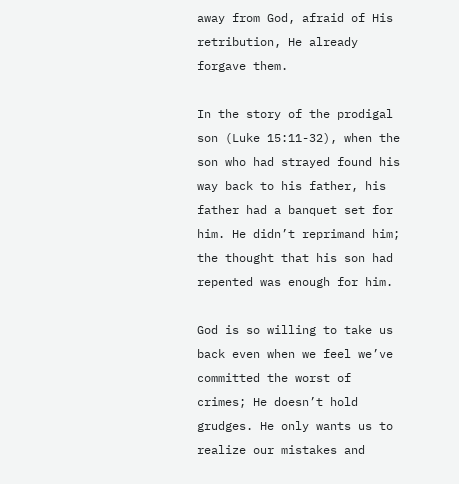away from God, afraid of His retribution, He already forgave them.

In the story of the prodigal son (Luke 15:11-32), when the son who had strayed found his way back to his father, his father had a banquet set for him. He didn’t reprimand him; the thought that his son had repented was enough for him.

God is so willing to take us back even when we feel we’ve committed the worst of crimes; He doesn’t hold grudges. He only wants us to realize our mistakes and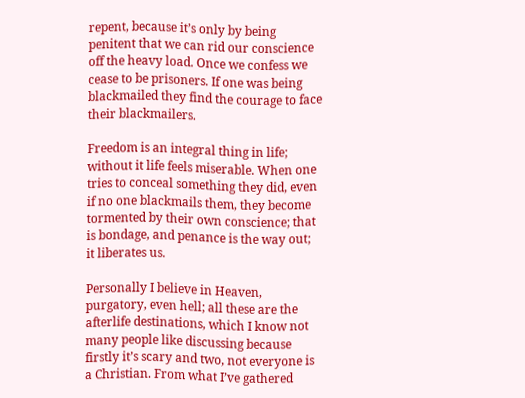repent, because it’s only by being penitent that we can rid our conscience off the heavy load. Once we confess we cease to be prisoners. If one was being blackmailed they find the courage to face their blackmailers.

Freedom is an integral thing in life; without it life feels miserable. When one tries to conceal something they did, even if no one blackmails them, they become tormented by their own conscience; that is bondage, and penance is the way out; it liberates us.

Personally I believe in Heaven, purgatory, even hell; all these are the afterlife destinations, which I know not many people like discussing because firstly it’s scary and two, not everyone is a Christian. From what I’ve gathered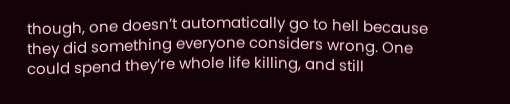though, one doesn’t automatically go to hell because they did something everyone considers wrong. One could spend they’re whole life killing, and still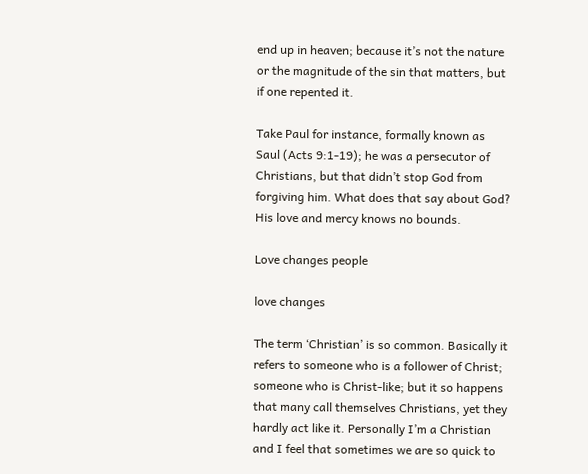end up in heaven; because it’s not the nature or the magnitude of the sin that matters, but if one repented it.

Take Paul for instance, formally known as Saul (Acts 9:1-19); he was a persecutor of Christians, but that didn’t stop God from forgiving him. What does that say about God? His love and mercy knows no bounds.

Love changes people

love changes

The term ‘Christian’ is so common. Basically it refers to someone who is a follower of Christ; someone who is Christ-like; but it so happens that many call themselves Christians, yet they hardly act like it. Personally I’m a Christian and I feel that sometimes we are so quick to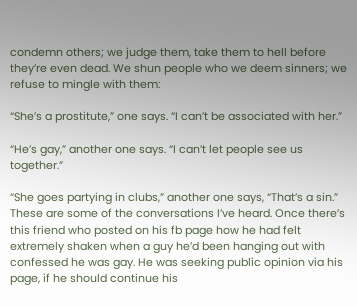condemn others; we judge them, take them to hell before they’re even dead. We shun people who we deem sinners; we refuse to mingle with them:

“She’s a prostitute,” one says. “I can’t be associated with her.”

“He’s gay,” another one says. “I can’t let people see us together.”

“She goes partying in clubs,” another one says, “That’s a sin.” These are some of the conversations I’ve heard. Once there’s this friend who posted on his fb page how he had felt extremely shaken when a guy he’d been hanging out with confessed he was gay. He was seeking public opinion via his page, if he should continue his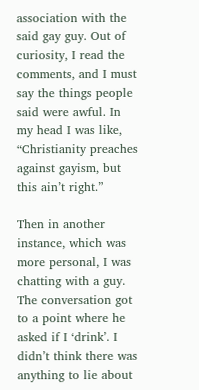association with the said gay guy. Out of curiosity, I read the comments, and I must say the things people said were awful. In my head I was like, “Christianity preaches against gayism, but this ain’t right.”

Then in another instance, which was more personal, I was chatting with a guy. The conversation got to a point where he asked if I ‘drink’. I didn’t think there was anything to lie about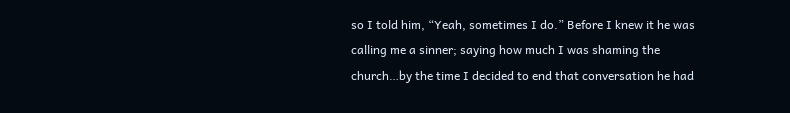so I told him, “Yeah, sometimes I do.” Before I knew it he was calling me a sinner; saying how much I was shaming the church…by the time I decided to end that conversation he had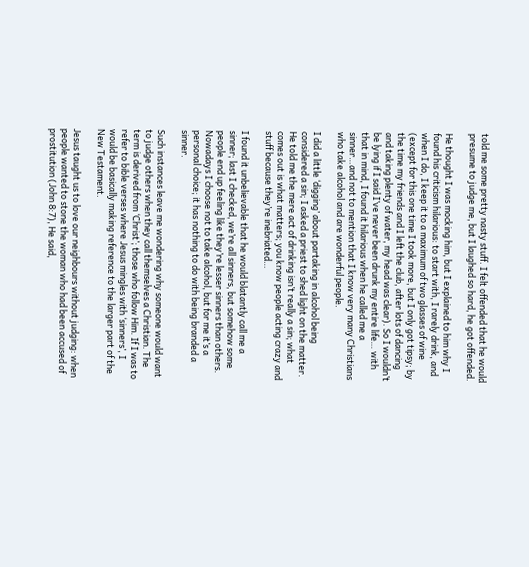told me some pretty nasty stuff. I felt offended that he would presume to judge me, but I laughed so hard, he got offended.

He thought I was mocking him, but I explained to him why I found his criticism hilarious: to start with, I rarely drink, and when I do, I keep it to a maximum of two glasses of wine (except for this one time I took more, but I only got tipsy; by the time my friends and I left the club, after lots of dancing and taking plenty of water, my head was clear). So I wouldn’t be lying if I said I’ve never been drunk my entire life… with that in mind, I found it hilarious when he called me a sinner…and not to mention that I know very many Christians who take alcohol and are wonderful people.

I did a little ‘digging’ about partaking in alcohol being considered a sin; I asked a priest to shed light on the matter. He told me the mere act of drinking isn’t really a sin; what comes out is what matters; you know people acting crazy and stuff because they’re inebriated…

I found it unbelievable that he would blatantly call me a sinner; last I checked, we’re all sinners, but somehow some people end up feeling like they’re lesser sinners than others. Nowadays I choose not to take alcohol, but for me it’s a personal choice; it has nothing to do with being branded a sinner.

Such instances leave me wondering why someone would want to judge others when they call themselves a Christian. The term is derived from ‘Christ’; those who follow Him. If I was to refer to bible verses where Jesus mingles with ‘sinners’, I would be basically making reference to the larger part of the New Testament.

Jesus taught us to love our neighbours without judging: when people wanted to stone the woman who had been accused of prostitution (John 8:7), He said,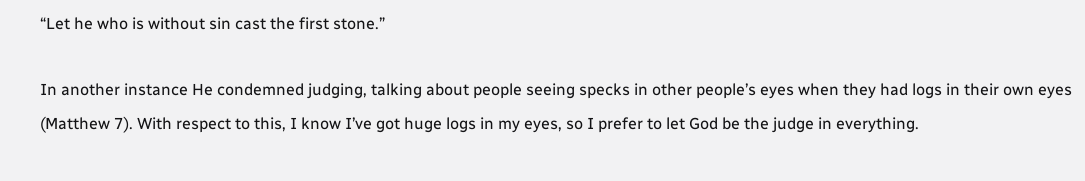“Let he who is without sin cast the first stone.”

In another instance He condemned judging, talking about people seeing specks in other people’s eyes when they had logs in their own eyes (Matthew 7). With respect to this, I know I’ve got huge logs in my eyes, so I prefer to let God be the judge in everything.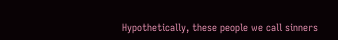Hypothetically, these people we call sinners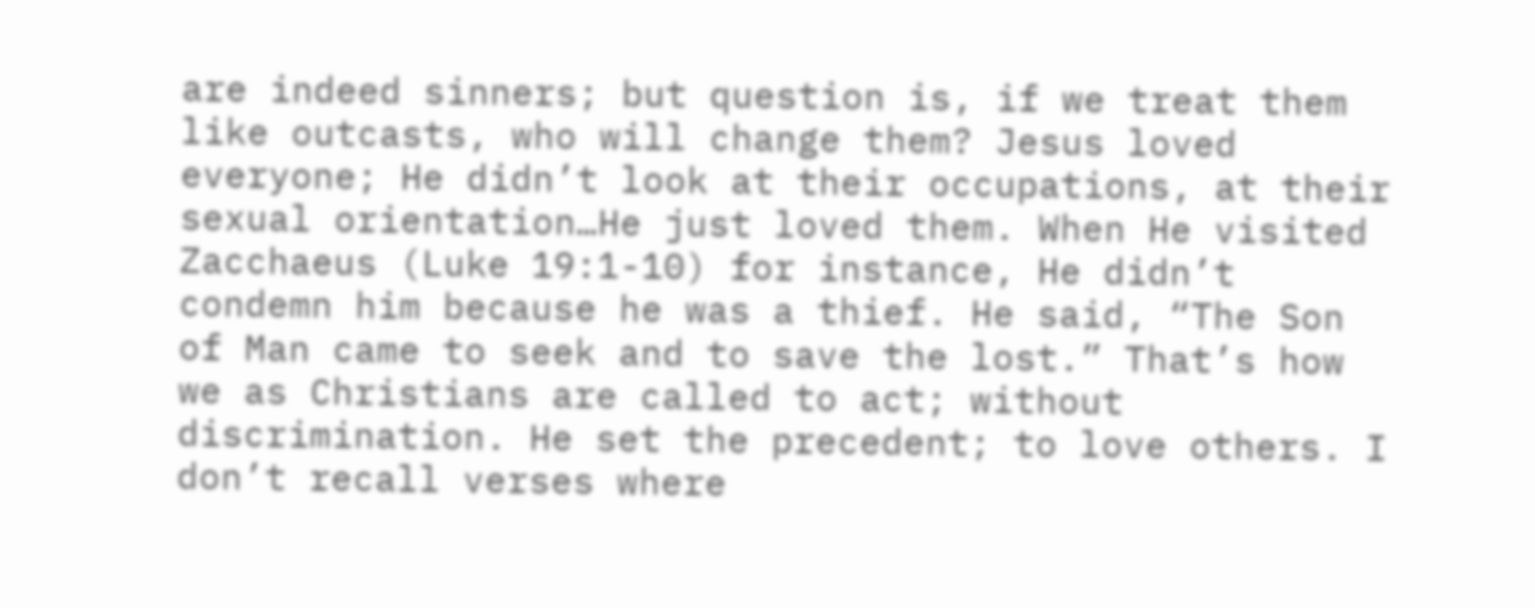are indeed sinners; but question is, if we treat them like outcasts, who will change them? Jesus loved everyone; He didn’t look at their occupations, at their sexual orientation…He just loved them. When He visited Zacchaeus (Luke 19:1-10) for instance, He didn’t condemn him because he was a thief. He said, “The Son of Man came to seek and to save the lost.” That’s how we as Christians are called to act; without discrimination. He set the precedent; to love others. I don’t recall verses where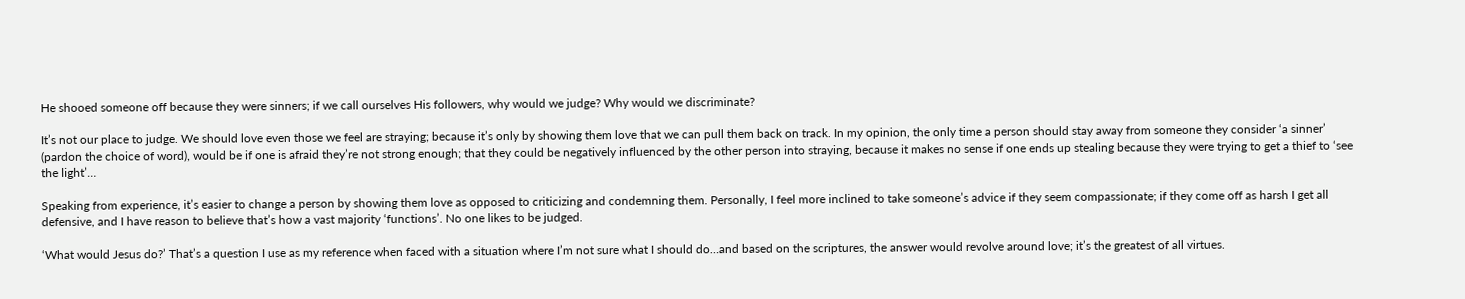He shooed someone off because they were sinners; if we call ourselves His followers, why would we judge? Why would we discriminate?

It’s not our place to judge. We should love even those we feel are straying; because it’s only by showing them love that we can pull them back on track. In my opinion, the only time a person should stay away from someone they consider ‘a sinner’ (pardon the choice of word), would be if one is afraid they’re not strong enough; that they could be negatively influenced by the other person into straying, because it makes no sense if one ends up stealing because they were trying to get a thief to ‘see the light’…

Speaking from experience, it’s easier to change a person by showing them love as opposed to criticizing and condemning them. Personally, I feel more inclined to take someone’s advice if they seem compassionate; if they come off as harsh I get all defensive, and I have reason to believe that’s how a vast majority ‘functions’. No one likes to be judged.

‘What would Jesus do?’ That’s a question I use as my reference when faced with a situation where I’m not sure what I should do…and based on the scriptures, the answer would revolve around love; it’s the greatest of all virtues.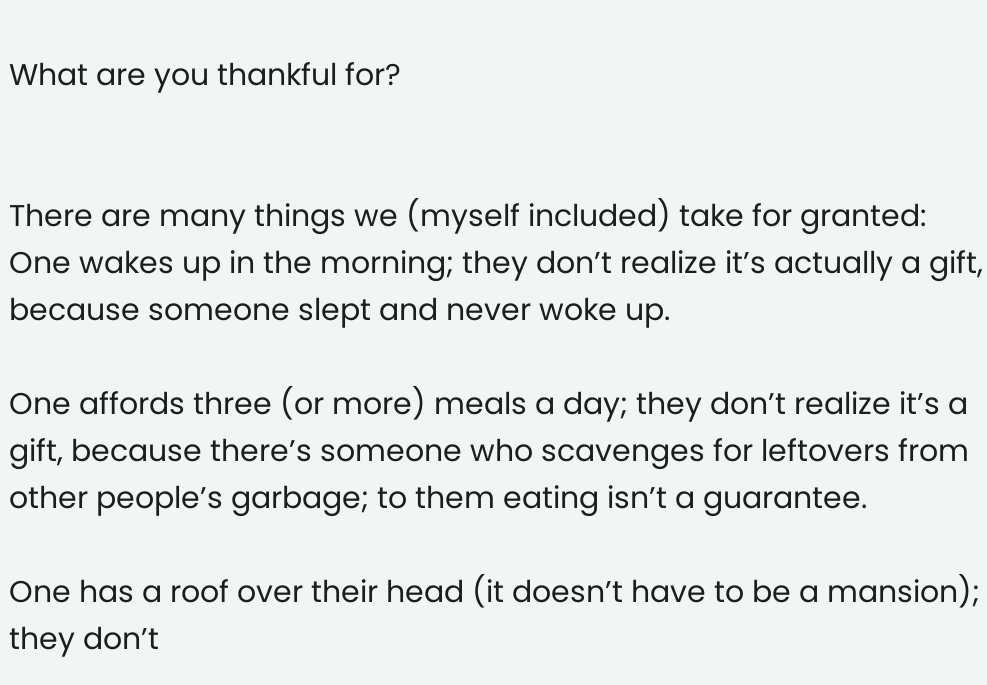What are you thankful for?


There are many things we (myself included) take for granted: One wakes up in the morning; they don’t realize it’s actually a gift, because someone slept and never woke up.

One affords three (or more) meals a day; they don’t realize it’s a gift, because there’s someone who scavenges for leftovers from other people’s garbage; to them eating isn’t a guarantee.

One has a roof over their head (it doesn’t have to be a mansion); they don’t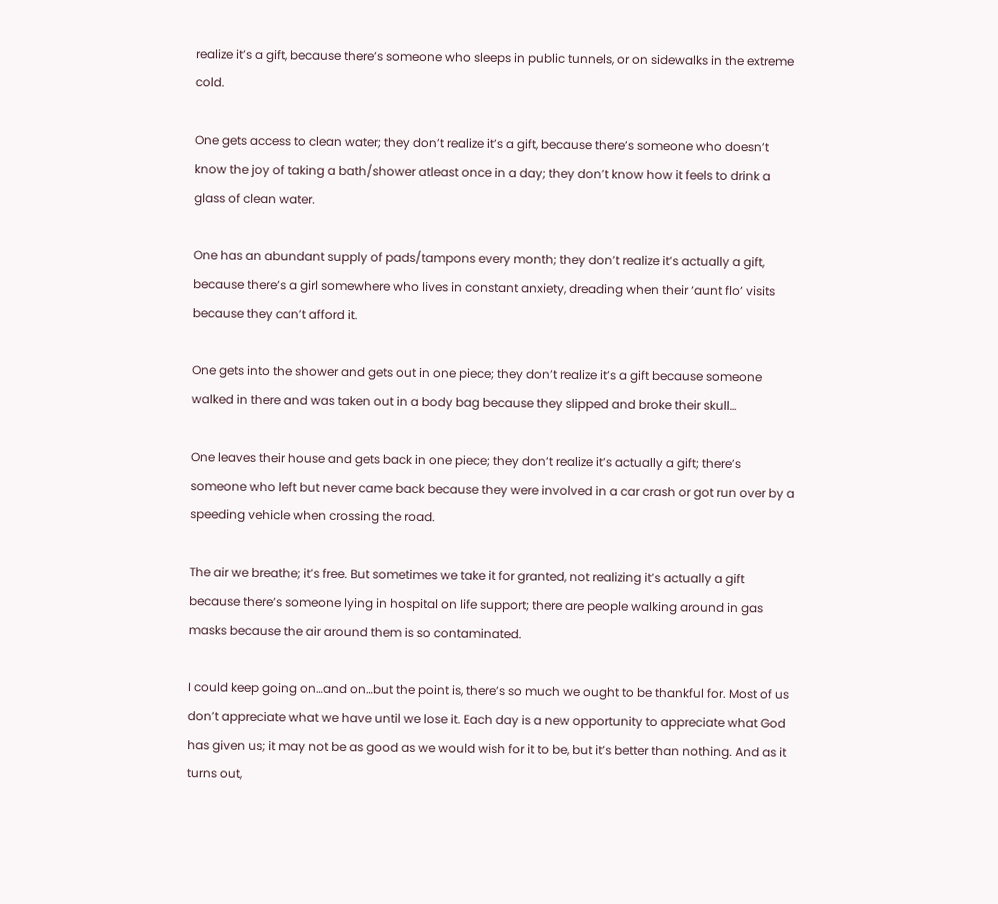realize it’s a gift, because there’s someone who sleeps in public tunnels, or on sidewalks in the extreme cold.

One gets access to clean water; they don’t realize it’s a gift, because there’s someone who doesn’t know the joy of taking a bath/shower atleast once in a day; they don’t know how it feels to drink a glass of clean water.

One has an abundant supply of pads/tampons every month; they don’t realize it’s actually a gift, because there’s a girl somewhere who lives in constant anxiety, dreading when their ‘aunt flo’ visits because they can’t afford it.

One gets into the shower and gets out in one piece; they don’t realize it’s a gift because someone walked in there and was taken out in a body bag because they slipped and broke their skull…

One leaves their house and gets back in one piece; they don’t realize it’s actually a gift; there’s someone who left but never came back because they were involved in a car crash or got run over by a speeding vehicle when crossing the road.

The air we breathe; it’s free. But sometimes we take it for granted, not realizing it’s actually a gift because there’s someone lying in hospital on life support; there are people walking around in gas masks because the air around them is so contaminated.

I could keep going on…and on…but the point is, there’s so much we ought to be thankful for. Most of us don’t appreciate what we have until we lose it. Each day is a new opportunity to appreciate what God has given us; it may not be as good as we would wish for it to be, but it’s better than nothing. And as it turns out,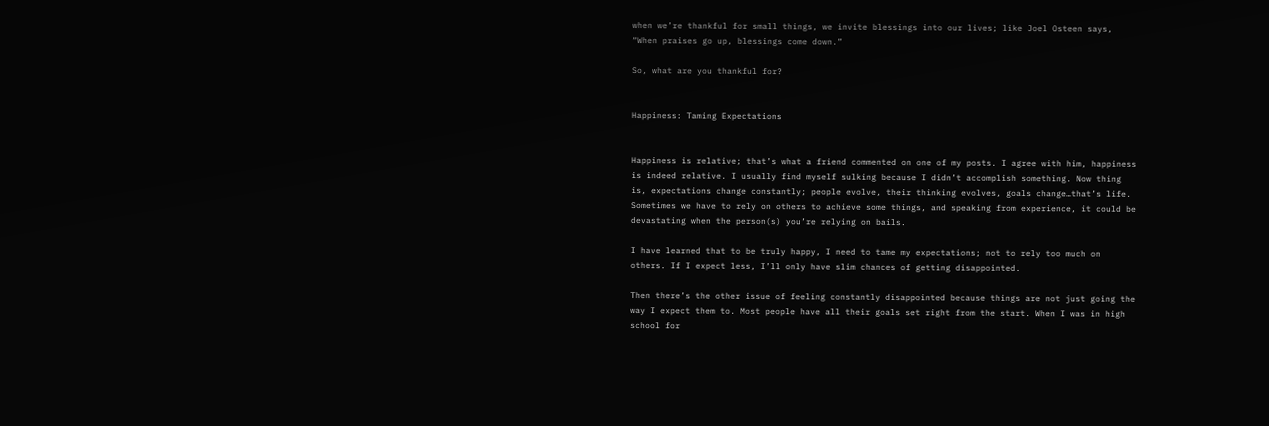when we’re thankful for small things, we invite blessings into our lives; like Joel Osteen says, “When praises go up, blessings come down.”

So, what are you thankful for?


Happiness: Taming Expectations


Happiness is relative; that’s what a friend commented on one of my posts. I agree with him, happiness is indeed relative. I usually find myself sulking because I didn’t accomplish something. Now thing is, expectations change constantly; people evolve, their thinking evolves, goals change…that’s life. Sometimes we have to rely on others to achieve some things, and speaking from experience, it could be devastating when the person(s) you’re relying on bails.

I have learned that to be truly happy, I need to tame my expectations; not to rely too much on others. If I expect less, I’ll only have slim chances of getting disappointed.

Then there’s the other issue of feeling constantly disappointed because things are not just going the way I expect them to. Most people have all their goals set right from the start. When I was in high school for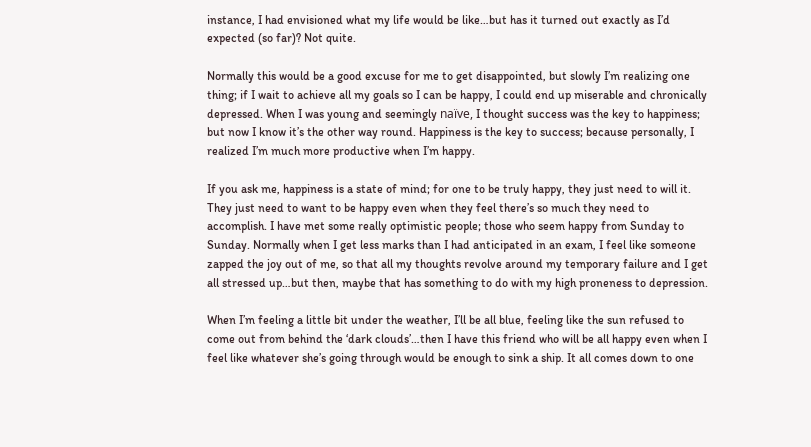instance, I had envisioned what my life would be like…but has it turned out exactly as I’d expected (so far)? Not quite.

Normally this would be a good excuse for me to get disappointed, but slowly I’m realizing one thing; if I wait to achieve all my goals so I can be happy, I could end up miserable and chronically depressed. When I was young and seemingly naïve, I thought success was the key to happiness; but now I know it’s the other way round. Happiness is the key to success; because personally, I realized I’m much more productive when I’m happy.

If you ask me, happiness is a state of mind; for one to be truly happy, they just need to will it. They just need to want to be happy even when they feel there’s so much they need to accomplish. I have met some really optimistic people; those who seem happy from Sunday to Sunday. Normally when I get less marks than I had anticipated in an exam, I feel like someone zapped the joy out of me, so that all my thoughts revolve around my temporary failure and I get all stressed up…but then, maybe that has something to do with my high proneness to depression.

When I’m feeling a little bit under the weather, I’ll be all blue, feeling like the sun refused to come out from behind the ‘dark clouds’…then I have this friend who will be all happy even when I feel like whatever she’s going through would be enough to sink a ship. It all comes down to one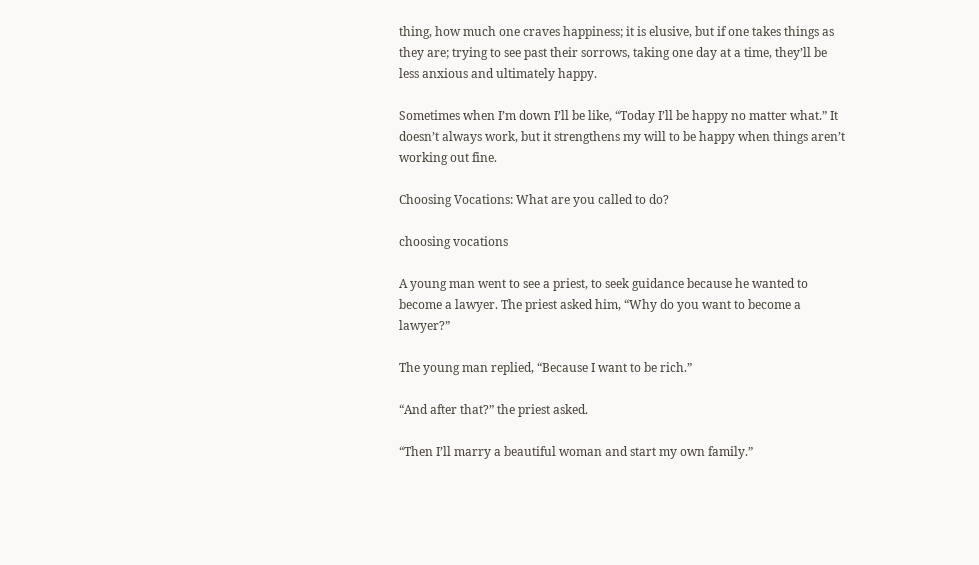thing, how much one craves happiness; it is elusive, but if one takes things as they are; trying to see past their sorrows, taking one day at a time, they’ll be less anxious and ultimately happy.

Sometimes when I’m down I’ll be like, “Today I’ll be happy no matter what.” It doesn’t always work, but it strengthens my will to be happy when things aren’t working out fine.

Choosing Vocations: What are you called to do?

choosing vocations

A young man went to see a priest, to seek guidance because he wanted to become a lawyer. The priest asked him, “Why do you want to become a lawyer?”

The young man replied, “Because I want to be rich.”

“And after that?” the priest asked.

“Then I’ll marry a beautiful woman and start my own family.”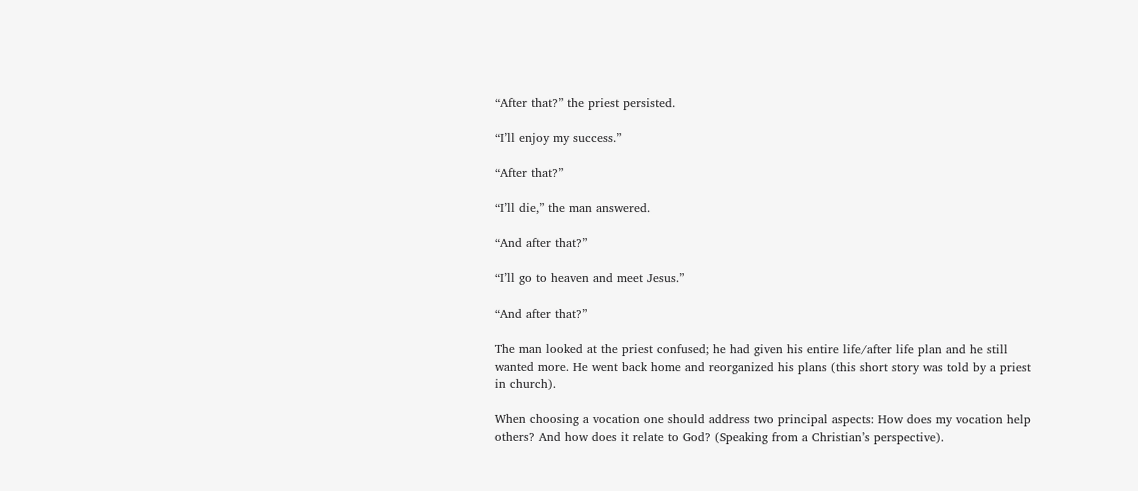“After that?” the priest persisted.

“I’ll enjoy my success.”

“After that?”

“I’ll die,” the man answered.

“And after that?”

“I’ll go to heaven and meet Jesus.”

“And after that?”

The man looked at the priest confused; he had given his entire life/after life plan and he still wanted more. He went back home and reorganized his plans (this short story was told by a priest in church).

When choosing a vocation one should address two principal aspects: How does my vocation help others? And how does it relate to God? (Speaking from a Christian’s perspective).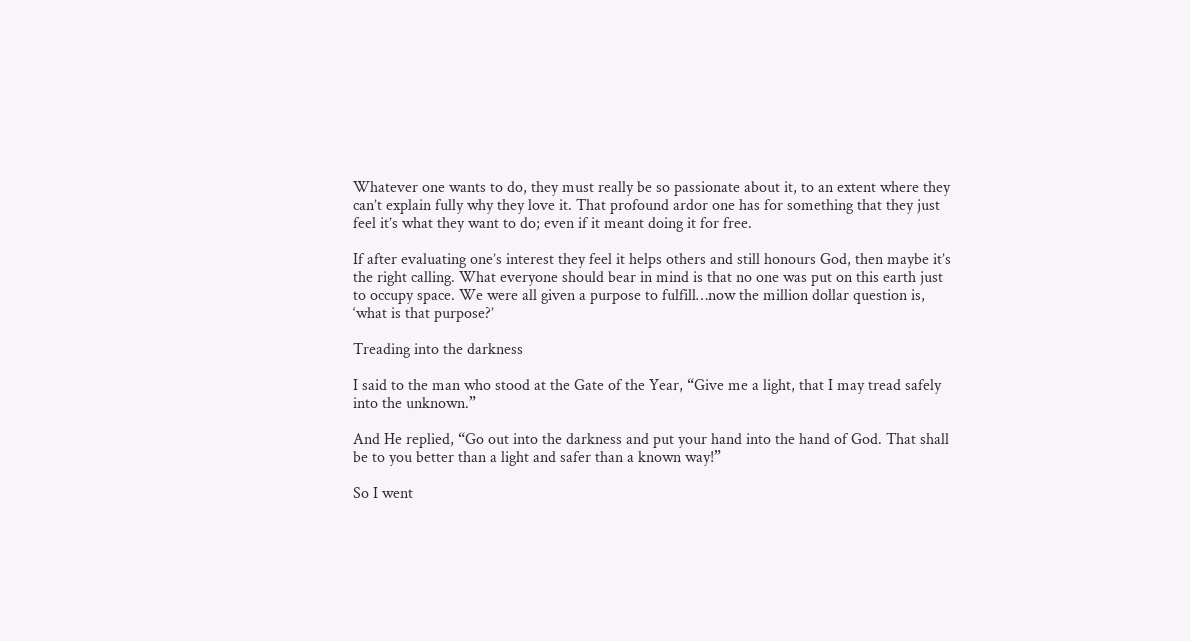Whatever one wants to do, they must really be so passionate about it, to an extent where they can’t explain fully why they love it. That profound ardor one has for something that they just feel it’s what they want to do; even if it meant doing it for free.

If after evaluating one’s interest they feel it helps others and still honours God, then maybe it’s the right calling. What everyone should bear in mind is that no one was put on this earth just to occupy space. We were all given a purpose to fulfill…now the million dollar question is, ‘what is that purpose?’

Treading into the darkness

I said to the man who stood at the Gate of the Year, “Give me a light, that I may tread safely into the unknown.”

And He replied, “Go out into the darkness and put your hand into the hand of God. That shall be to you better than a light and safer than a known way!”

So I went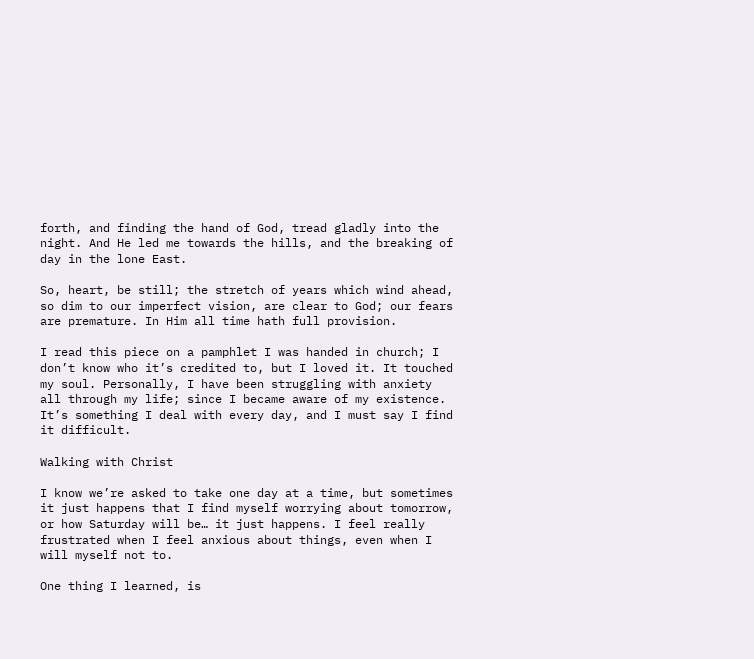forth, and finding the hand of God, tread gladly into the night. And He led me towards the hills, and the breaking of day in the lone East.

So, heart, be still; the stretch of years which wind ahead, so dim to our imperfect vision, are clear to God; our fears are premature. In Him all time hath full provision.

I read this piece on a pamphlet I was handed in church; I don’t know who it’s credited to, but I loved it. It touched my soul. Personally, I have been struggling with anxiety all through my life; since I became aware of my existence. It’s something I deal with every day, and I must say I find it difficult.

Walking with Christ

I know we’re asked to take one day at a time, but sometimes it just happens that I find myself worrying about tomorrow, or how Saturday will be… it just happens. I feel really frustrated when I feel anxious about things, even when I will myself not to.

One thing I learned, is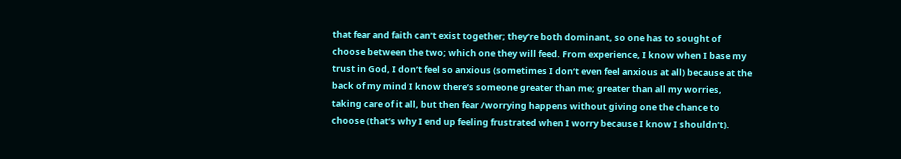that fear and faith can’t exist together; they’re both dominant, so one has to sought of choose between the two; which one they will feed. From experience, I know when I base my trust in God, I don’t feel so anxious (sometimes I don’t even feel anxious at all) because at the back of my mind I know there’s someone greater than me; greater than all my worries, taking care of it all, but then fear /worrying happens without giving one the chance to choose (that’s why I end up feeling frustrated when I worry because I know I shouldn’t).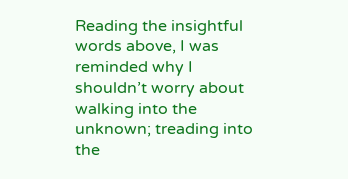Reading the insightful words above, I was reminded why I shouldn’t worry about walking into the unknown; treading into the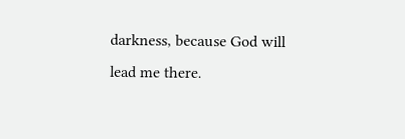darkness, because God will lead me there.